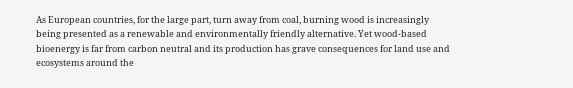As European countries, for the large part, turn away from coal, burning wood is increasingly being presented as a renewable and environmentally friendly alternative. Yet wood-based bioenergy is far from carbon neutral and its production has grave consequences for land use and ecosystems around the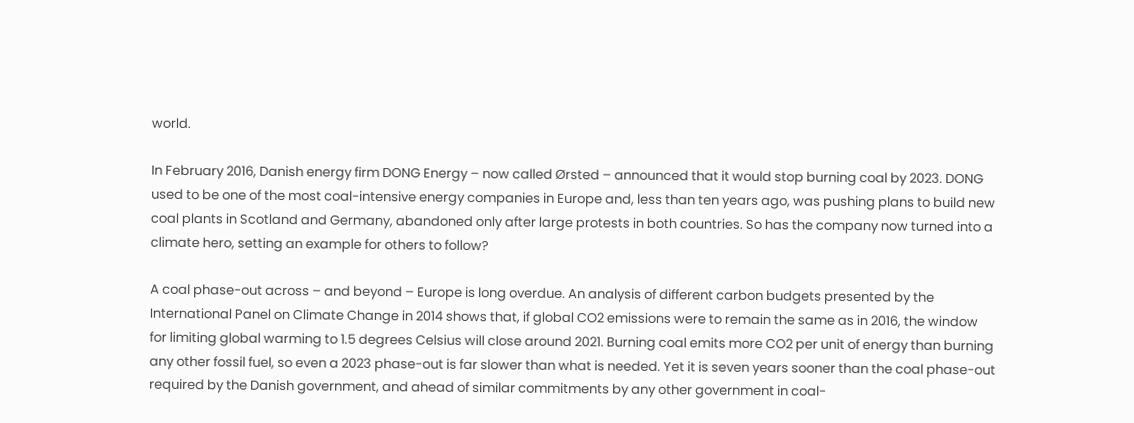world.

In February 2016, Danish energy firm DONG Energy – now called Ørsted – announced that it would stop burning coal by 2023. DONG used to be one of the most coal-intensive energy companies in Europe and, less than ten years ago, was pushing plans to build new coal plants in Scotland and Germany, abandoned only after large protests in both countries. So has the company now turned into a climate hero, setting an example for others to follow?

A coal phase-out across – and beyond – Europe is long overdue. An analysis of different carbon budgets presented by the International Panel on Climate Change in 2014 shows that, if global CO2 emissions were to remain the same as in 2016, the window for limiting global warming to 1.5 degrees Celsius will close around 2021. Burning coal emits more CO2 per unit of energy than burning any other fossil fuel, so even a 2023 phase-out is far slower than what is needed. Yet it is seven years sooner than the coal phase-out required by the Danish government, and ahead of similar commitments by any other government in coal-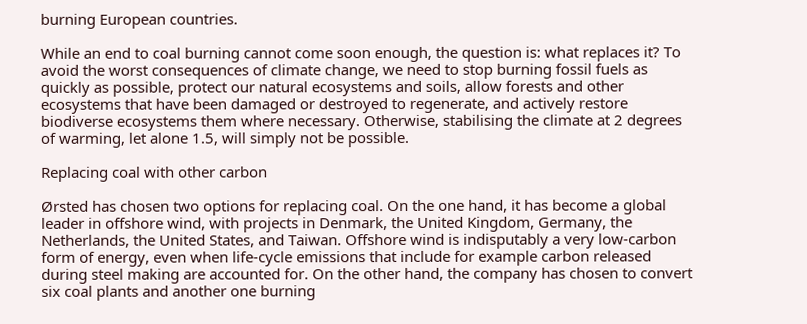burning European countries.

While an end to coal burning cannot come soon enough, the question is: what replaces it? To avoid the worst consequences of climate change, we need to stop burning fossil fuels as quickly as possible, protect our natural ecosystems and soils, allow forests and other ecosystems that have been damaged or destroyed to regenerate, and actively restore biodiverse ecosystems them where necessary. Otherwise, stabilising the climate at 2 degrees of warming, let alone 1.5, will simply not be possible.

Replacing coal with other carbon

Ørsted has chosen two options for replacing coal. On the one hand, it has become a global leader in offshore wind, with projects in Denmark, the United Kingdom, Germany, the Netherlands, the United States, and Taiwan. Offshore wind is indisputably a very low-carbon form of energy, even when life-cycle emissions that include for example carbon released during steel making are accounted for. On the other hand, the company has chosen to convert six coal plants and another one burning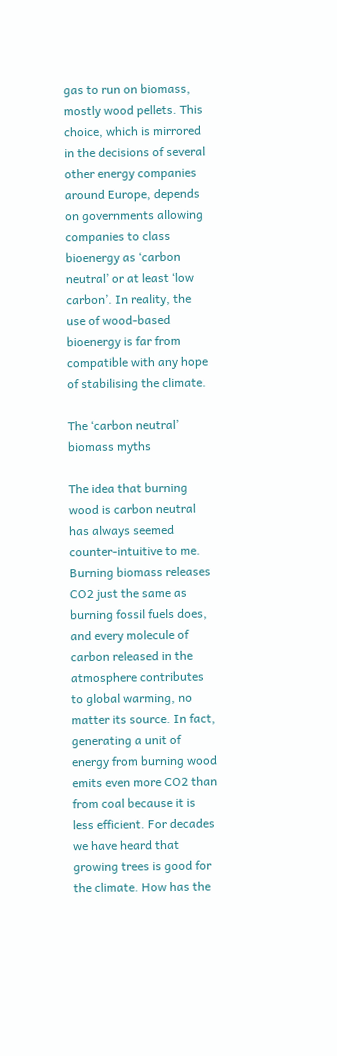gas to run on biomass, mostly wood pellets. This choice, which is mirrored in the decisions of several other energy companies around Europe, depends on governments allowing companies to class bioenergy as ‘carbon neutral’ or at least ‘low carbon’. In reality, the use of wood-based bioenergy is far from compatible with any hope of stabilising the climate.

The ‘carbon neutral’ biomass myths

The idea that burning wood is carbon neutral has always seemed counter-intuitive to me. Burning biomass releases CO2 just the same as burning fossil fuels does, and every molecule of carbon released in the atmosphere contributes to global warming, no matter its source. In fact, generating a unit of energy from burning wood emits even more CO2 than from coal because it is less efficient. For decades we have heard that growing trees is good for the climate. How has the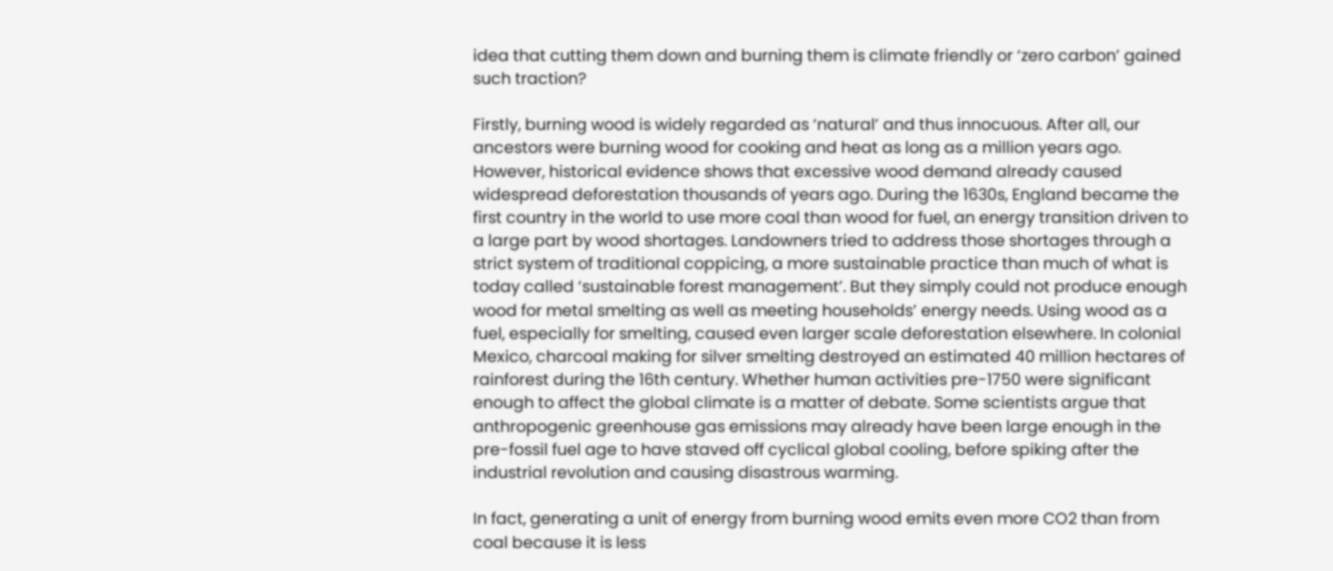idea that cutting them down and burning them is climate friendly or ‘zero carbon’ gained such traction?

Firstly, burning wood is widely regarded as ‘natural’ and thus innocuous. After all, our ancestors were burning wood for cooking and heat as long as a million years ago. However, historical evidence shows that excessive wood demand already caused widespread deforestation thousands of years ago. During the 1630s, England became the first country in the world to use more coal than wood for fuel, an energy transition driven to a large part by wood shortages. Landowners tried to address those shortages through a strict system of traditional coppicing, a more sustainable practice than much of what is today called ‘sustainable forest management’. But they simply could not produce enough wood for metal smelting as well as meeting households’ energy needs. Using wood as a fuel, especially for smelting, caused even larger scale deforestation elsewhere. In colonial Mexico, charcoal making for silver smelting destroyed an estimated 40 million hectares of rainforest during the 16th century. Whether human activities pre-1750 were significant enough to affect the global climate is a matter of debate. Some scientists argue that anthropogenic greenhouse gas emissions may already have been large enough in the pre-fossil fuel age to have staved off cyclical global cooling, before spiking after the industrial revolution and causing disastrous warming.

In fact, generating a unit of energy from burning wood emits even more CO2 than from coal because it is less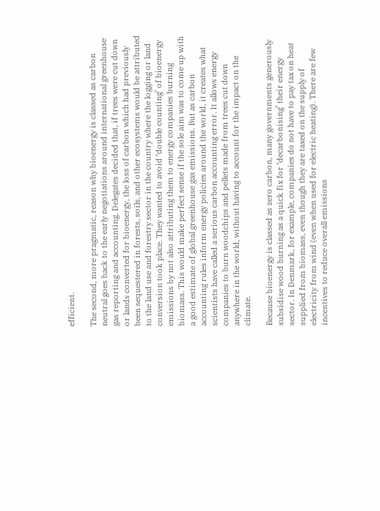efficient.

The second, more pragmatic, reason why bioenergy is classed as carbon neutral goes back to the early negotiations around international greenhouse gas reporting and accounting. Delegates decided that, if trees were cut down or lands converted for bioenergy, the loss of carbon which had previously been sequestered in forests, soils, and other ecosystems would be attributed to the land use and forestry sector in the country where the logging or land conversion took place. They wanted to avoid ‘double counting’ of bioenergy emissions by not also attributing them to energy companies burning biomass. This would make perfect sense if the sole aim was to come up with a good estimate of global greenhouse gas emissions. But as carbon accounting rules inform energy policies around the world, it creates what scientists have called a serious carbon accounting error. It allows energy companies to burn woodchips and pellets made from trees cut down anywhere in the world, without having to account for the impact on the climate.

Because bioenergy is classed as zero carbon, many governments generously subsidise wood burning as a quick fix for ‘decarbonising’ their energy sector. In Denmark, for example, companies do not have to pay tax on heat supplied from biomass, even though they are taxed on the supply of electricity from wind (even when used for electric heating). There are few incentives to reduce overall emissions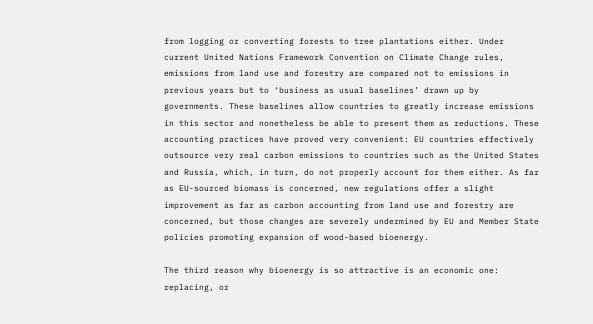from logging or converting forests to tree plantations either. Under current United Nations Framework Convention on Climate Change rules, emissions from land use and forestry are compared not to emissions in previous years but to ‘business as usual baselines’ drawn up by governments. These baselines allow countries to greatly increase emissions in this sector and nonetheless be able to present them as reductions. These accounting practices have proved very convenient: EU countries effectively outsource very real carbon emissions to countries such as the United States and Russia, which, in turn, do not properly account for them either. As far as EU-sourced biomass is concerned, new regulations offer a slight improvement as far as carbon accounting from land use and forestry are concerned, but those changes are severely undermined by EU and Member State policies promoting expansion of wood-based bioenergy.

The third reason why bioenergy is so attractive is an economic one: replacing, or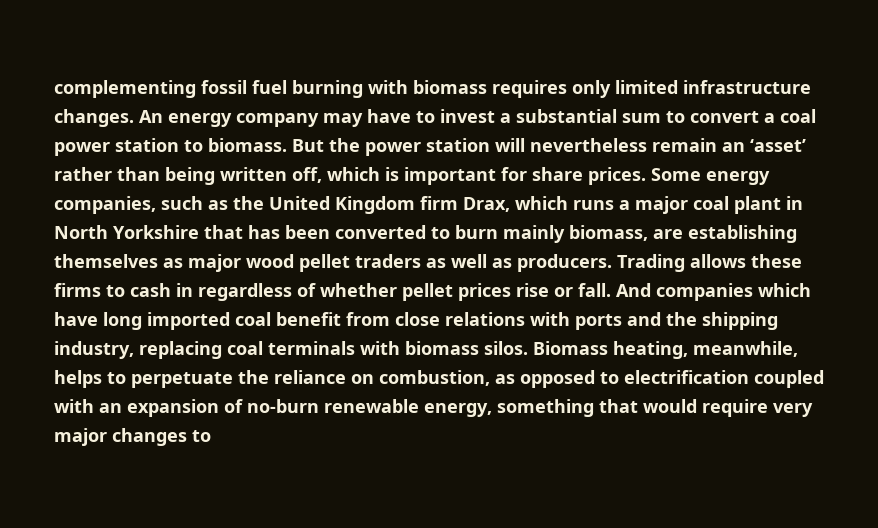complementing fossil fuel burning with biomass requires only limited infrastructure changes. An energy company may have to invest a substantial sum to convert a coal power station to biomass. But the power station will nevertheless remain an ‘asset’ rather than being written off, which is important for share prices. Some energy companies, such as the United Kingdom firm Drax, which runs a major coal plant in North Yorkshire that has been converted to burn mainly biomass, are establishing themselves as major wood pellet traders as well as producers. Trading allows these firms to cash in regardless of whether pellet prices rise or fall. And companies which have long imported coal benefit from close relations with ports and the shipping industry, replacing coal terminals with biomass silos. Biomass heating, meanwhile, helps to perpetuate the reliance on combustion, as opposed to electrification coupled with an expansion of no-burn renewable energy, something that would require very major changes to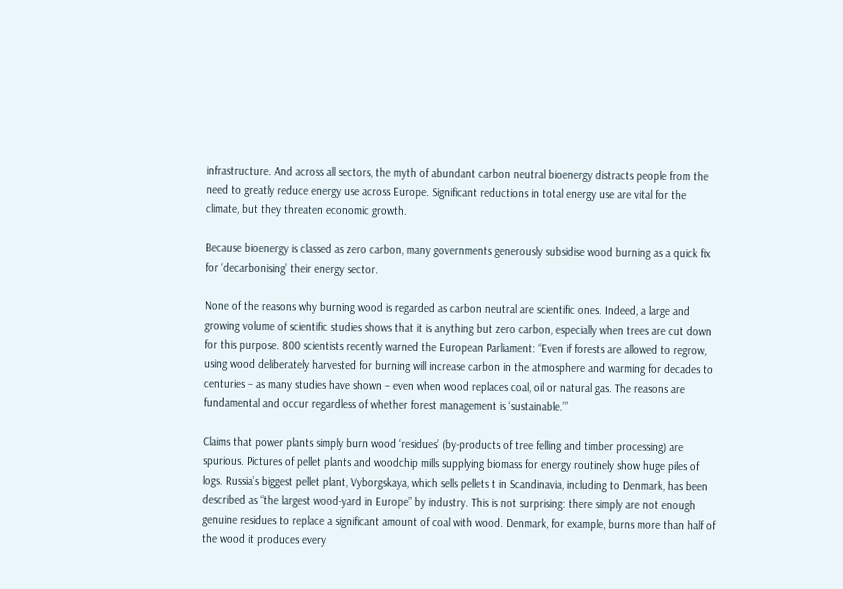infrastructure. And across all sectors, the myth of abundant carbon neutral bioenergy distracts people from the need to greatly reduce energy use across Europe. Significant reductions in total energy use are vital for the climate, but they threaten economic growth.

Because bioenergy is classed as zero carbon, many governments generously subsidise wood burning as a quick fix for ‘decarbonising’ their energy sector.

None of the reasons why burning wood is regarded as carbon neutral are scientific ones. Indeed, a large and growing volume of scientific studies shows that it is anything but zero carbon, especially when trees are cut down for this purpose. 800 scientists recently warned the European Parliament: “Even if forests are allowed to regrow, using wood deliberately harvested for burning will increase carbon in the atmosphere and warming for decades to centuries – as many studies have shown – even when wood replaces coal, oil or natural gas. The reasons are fundamental and occur regardless of whether forest management is ‘sustainable.’”

Claims that power plants simply burn wood ‘residues’ (by-products of tree felling and timber processing) are spurious. Pictures of pellet plants and woodchip mills supplying biomass for energy routinely show huge piles of logs. Russia’s biggest pellet plant, Vyborgskaya, which sells pellets t in Scandinavia, including to Denmark, has been described as “the largest wood-yard in Europe” by industry. This is not surprising: there simply are not enough genuine residues to replace a significant amount of coal with wood. Denmark, for example, burns more than half of the wood it produces every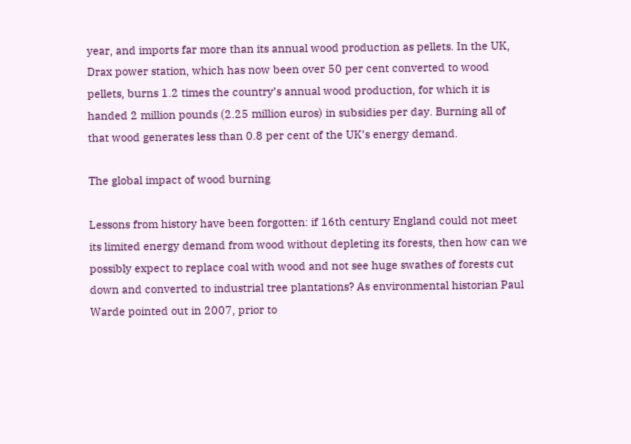year, and imports far more than its annual wood production as pellets. In the UK, Drax power station, which has now been over 50 per cent converted to wood pellets, burns 1.2 times the country’s annual wood production, for which it is handed 2 million pounds (2.25 million euros) in subsidies per day. Burning all of that wood generates less than 0.8 per cent of the UK’s energy demand.

The global impact of wood burning

Lessons from history have been forgotten: if 16th century England could not meet its limited energy demand from wood without depleting its forests, then how can we possibly expect to replace coal with wood and not see huge swathes of forests cut down and converted to industrial tree plantations? As environmental historian Paul Warde pointed out in 2007, prior to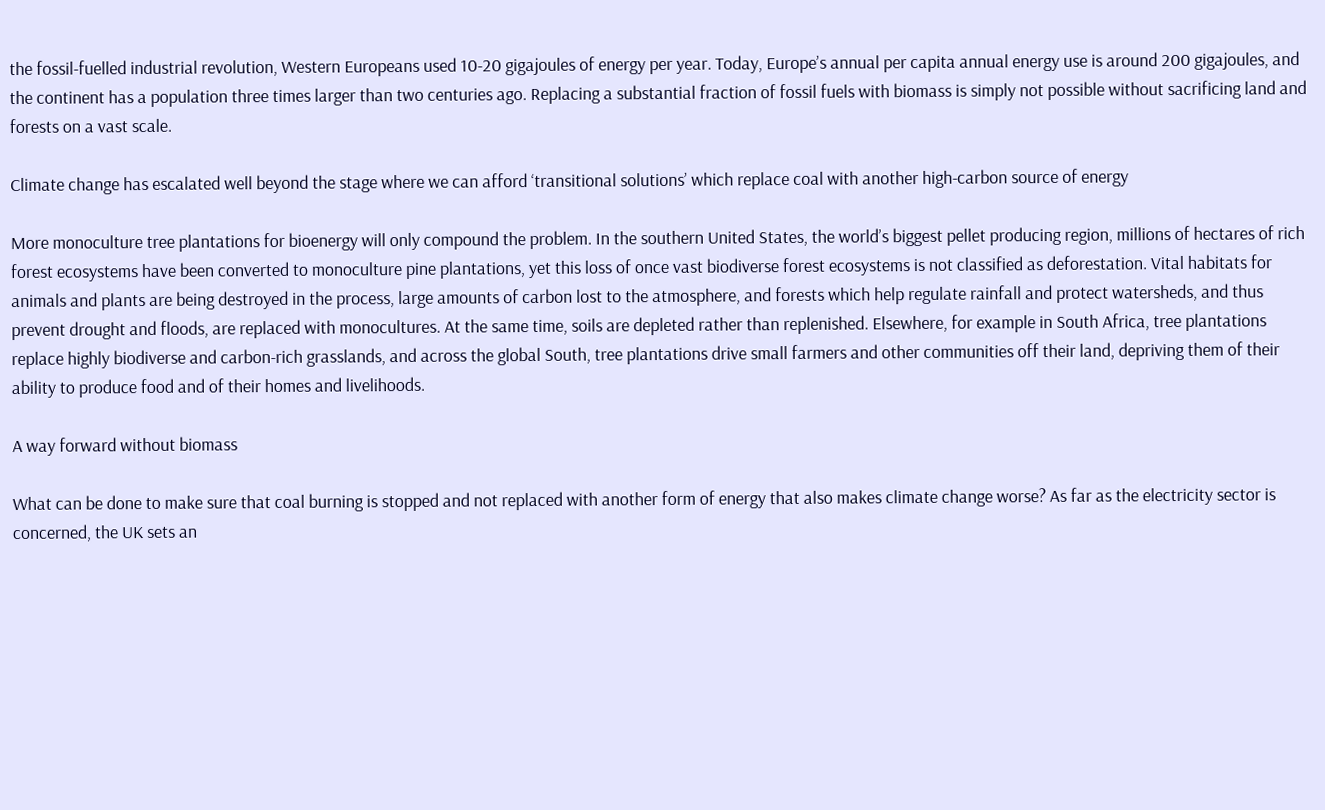the fossil-fuelled industrial revolution, Western Europeans used 10-20 gigajoules of energy per year. Today, Europe’s annual per capita annual energy use is around 200 gigajoules, and the continent has a population three times larger than two centuries ago. Replacing a substantial fraction of fossil fuels with biomass is simply not possible without sacrificing land and forests on a vast scale.

Climate change has escalated well beyond the stage where we can afford ‘transitional solutions’ which replace coal with another high-carbon source of energy

More monoculture tree plantations for bioenergy will only compound the problem. In the southern United States, the world’s biggest pellet producing region, millions of hectares of rich forest ecosystems have been converted to monoculture pine plantations, yet this loss of once vast biodiverse forest ecosystems is not classified as deforestation. Vital habitats for animals and plants are being destroyed in the process, large amounts of carbon lost to the atmosphere, and forests which help regulate rainfall and protect watersheds, and thus prevent drought and floods, are replaced with monocultures. At the same time, soils are depleted rather than replenished. Elsewhere, for example in South Africa, tree plantations replace highly biodiverse and carbon-rich grasslands, and across the global South, tree plantations drive small farmers and other communities off their land, depriving them of their ability to produce food and of their homes and livelihoods.

A way forward without biomass

What can be done to make sure that coal burning is stopped and not replaced with another form of energy that also makes climate change worse? As far as the electricity sector is concerned, the UK sets an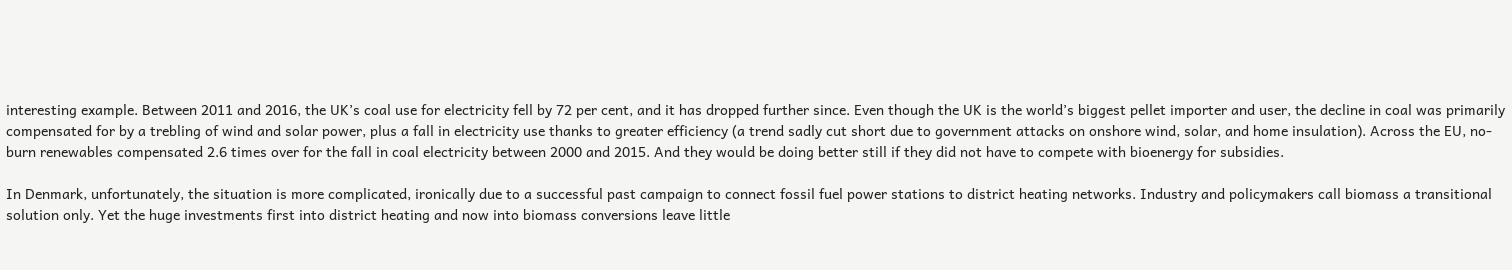interesting example. Between 2011 and 2016, the UK’s coal use for electricity fell by 72 per cent, and it has dropped further since. Even though the UK is the world’s biggest pellet importer and user, the decline in coal was primarily compensated for by a trebling of wind and solar power, plus a fall in electricity use thanks to greater efficiency (a trend sadly cut short due to government attacks on onshore wind, solar, and home insulation). Across the EU, no-burn renewables compensated 2.6 times over for the fall in coal electricity between 2000 and 2015. And they would be doing better still if they did not have to compete with bioenergy for subsidies.

In Denmark, unfortunately, the situation is more complicated, ironically due to a successful past campaign to connect fossil fuel power stations to district heating networks. Industry and policymakers call biomass a transitional solution only. Yet the huge investments first into district heating and now into biomass conversions leave little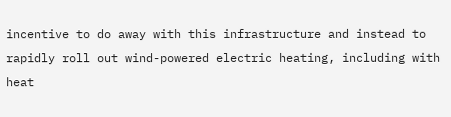incentive to do away with this infrastructure and instead to rapidly roll out wind-powered electric heating, including with heat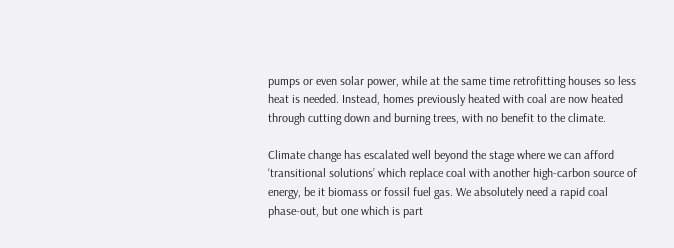pumps or even solar power, while at the same time retrofitting houses so less heat is needed. Instead, homes previously heated with coal are now heated through cutting down and burning trees, with no benefit to the climate.

Climate change has escalated well beyond the stage where we can afford ‘transitional solutions’ which replace coal with another high-carbon source of energy, be it biomass or fossil fuel gas. We absolutely need a rapid coal phase-out, but one which is part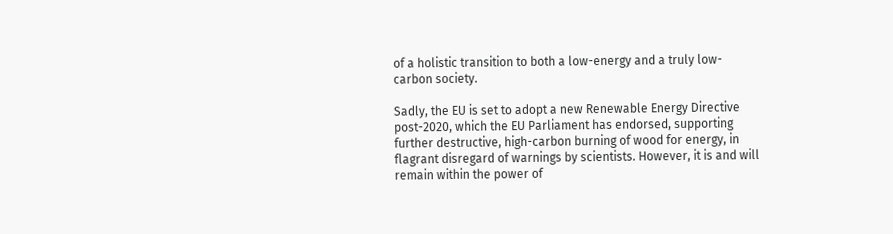of a holistic transition to both a low-energy and a truly low-carbon society.

Sadly, the EU is set to adopt a new Renewable Energy Directive post-2020, which the EU Parliament has endorsed, supporting further destructive, high-carbon burning of wood for energy, in flagrant disregard of warnings by scientists. However, it is and will remain within the power of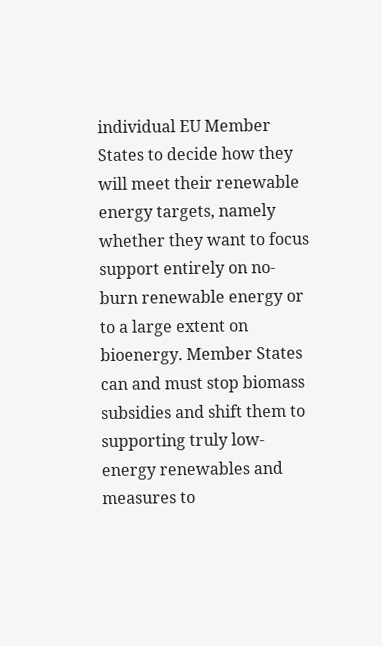individual EU Member States to decide how they will meet their renewable energy targets, namely whether they want to focus support entirely on no-burn renewable energy or to a large extent on bioenergy. Member States can and must stop biomass subsidies and shift them to supporting truly low-energy renewables and measures to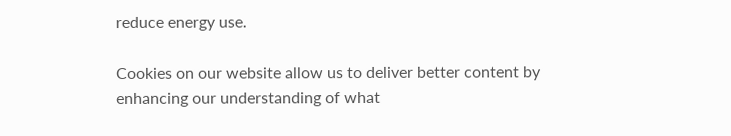reduce energy use.

Cookies on our website allow us to deliver better content by enhancing our understanding of what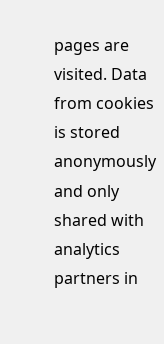pages are visited. Data from cookies is stored anonymously and only shared with analytics partners in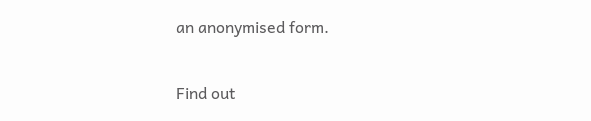an anonymised form.

Find out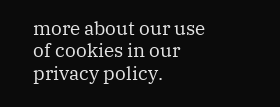more about our use of cookies in our privacy policy.